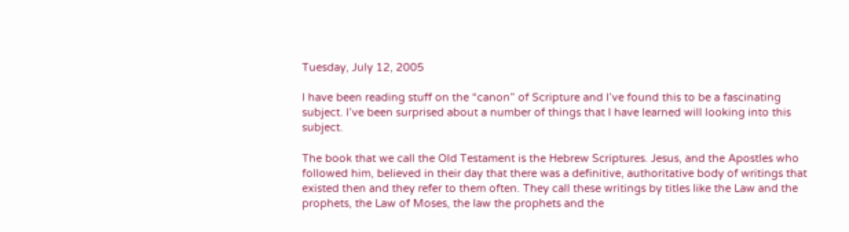Tuesday, July 12, 2005

I have been reading stuff on the “canon” of Scripture and I’ve found this to be a fascinating subject. I’ve been surprised about a number of things that I have learned will looking into this subject.

The book that we call the Old Testament is the Hebrew Scriptures. Jesus, and the Apostles who followed him, believed in their day that there was a definitive, authoritative body of writings that existed then and they refer to them often. They call these writings by titles like the Law and the prophets, the Law of Moses, the law the prophets and the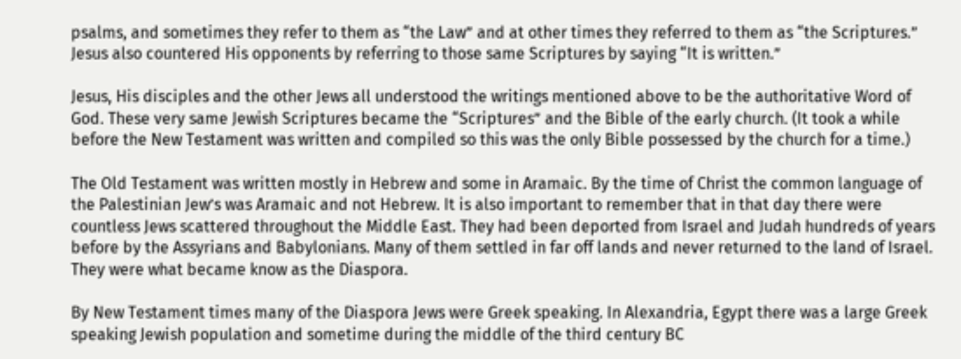psalms, and sometimes they refer to them as “the Law” and at other times they referred to them as “the Scriptures.” Jesus also countered His opponents by referring to those same Scriptures by saying “It is written.”

Jesus, His disciples and the other Jews all understood the writings mentioned above to be the authoritative Word of God. These very same Jewish Scriptures became the “Scriptures” and the Bible of the early church. (It took a while before the New Testament was written and compiled so this was the only Bible possessed by the church for a time.)

The Old Testament was written mostly in Hebrew and some in Aramaic. By the time of Christ the common language of the Palestinian Jew’s was Aramaic and not Hebrew. It is also important to remember that in that day there were countless Jews scattered throughout the Middle East. They had been deported from Israel and Judah hundreds of years before by the Assyrians and Babylonians. Many of them settled in far off lands and never returned to the land of Israel. They were what became know as the Diaspora.

By New Testament times many of the Diaspora Jews were Greek speaking. In Alexandria, Egypt there was a large Greek speaking Jewish population and sometime during the middle of the third century BC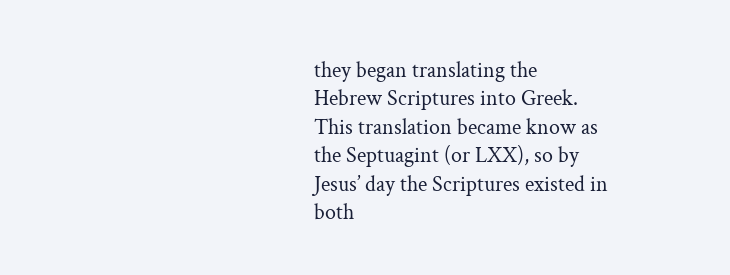they began translating the Hebrew Scriptures into Greek. This translation became know as the Septuagint (or LXX), so by Jesus’ day the Scriptures existed in both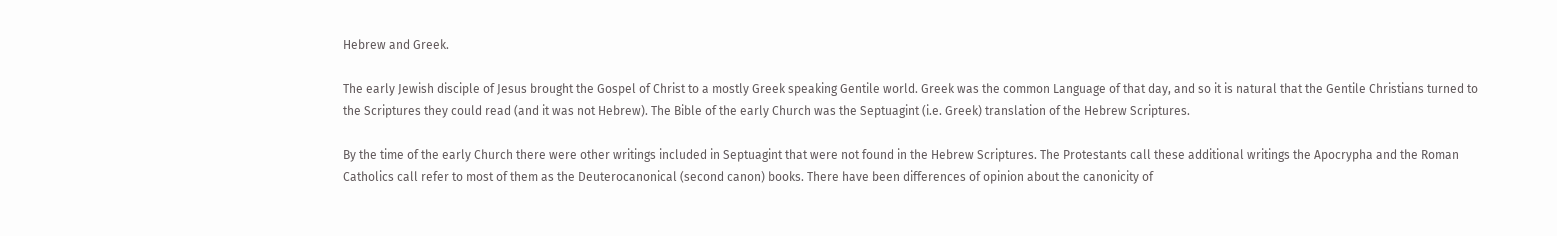Hebrew and Greek.

The early Jewish disciple of Jesus brought the Gospel of Christ to a mostly Greek speaking Gentile world. Greek was the common Language of that day, and so it is natural that the Gentile Christians turned to the Scriptures they could read (and it was not Hebrew). The Bible of the early Church was the Septuagint (i.e. Greek) translation of the Hebrew Scriptures.

By the time of the early Church there were other writings included in Septuagint that were not found in the Hebrew Scriptures. The Protestants call these additional writings the Apocrypha and the Roman Catholics call refer to most of them as the Deuterocanonical (second canon) books. There have been differences of opinion about the canonicity of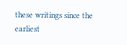these writings since the earliest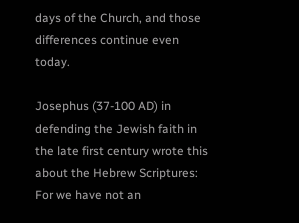days of the Church, and those differences continue even today.

Josephus (37-100 AD) in defending the Jewish faith in the late first century wrote this about the Hebrew Scriptures:
For we have not an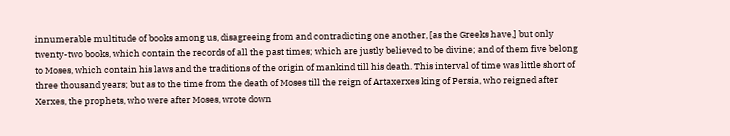innumerable multitude of books among us, disagreeing from and contradicting one another, [as the Greeks have,] but only twenty-two books, which contain the records of all the past times; which are justly believed to be divine; and of them five belong to Moses, which contain his laws and the traditions of the origin of mankind till his death. This interval of time was little short of three thousand years; but as to the time from the death of Moses till the reign of Artaxerxes king of Persia, who reigned after Xerxes, the prophets, who were after Moses, wrote down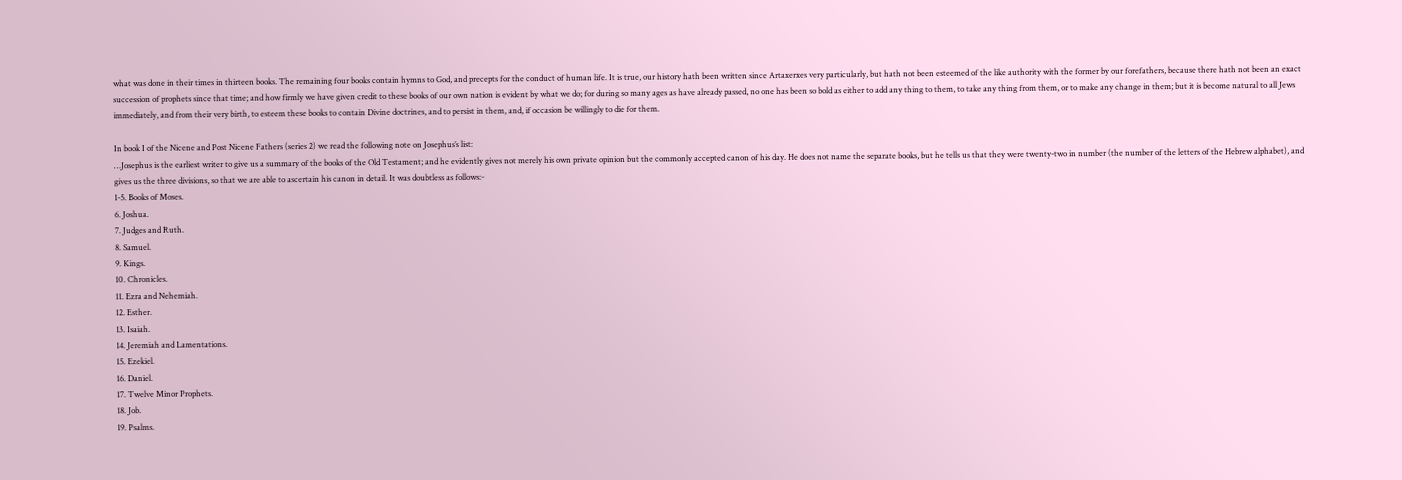what was done in their times in thirteen books. The remaining four books contain hymns to God, and precepts for the conduct of human life. It is true, our history hath been written since Artaxerxes very particularly, but hath not been esteemed of the like authority with the former by our forefathers, because there hath not been an exact succession of prophets since that time; and how firmly we have given credit to these books of our own nation is evident by what we do; for during so many ages as have already passed, no one has been so bold as either to add any thing to them, to take any thing from them, or to make any change in them; but it is become natural to all Jews immediately, and from their very birth, to esteem these books to contain Divine doctrines, and to persist in them, and, if occasion be willingly to die for them.

In book I of the Nicene and Post Nicene Fathers (series 2) we read the following note on Josephus’s list:
…Josephus is the earliest writer to give us a summary of the books of the Old Testament; and he evidently gives not merely his own private opinion but the commonly accepted canon of his day. He does not name the separate books, but he tells us that they were twenty-two in number (the number of the letters of the Hebrew alphabet), and gives us the three divisions, so that we are able to ascertain his canon in detail. It was doubtless as follows:-
1-5. Books of Moses.
6. Joshua.
7. Judges and Ruth.
8. Samuel.
9. Kings.
10. Chronicles.
11. Ezra and Nehemiah.
12. Esther.
13. Isaiah.
14. Jeremiah and Lamentations.
15. Ezekiel.
16. Daniel.
17. Twelve Minor Prophets.
18. Job.
19. Psalms.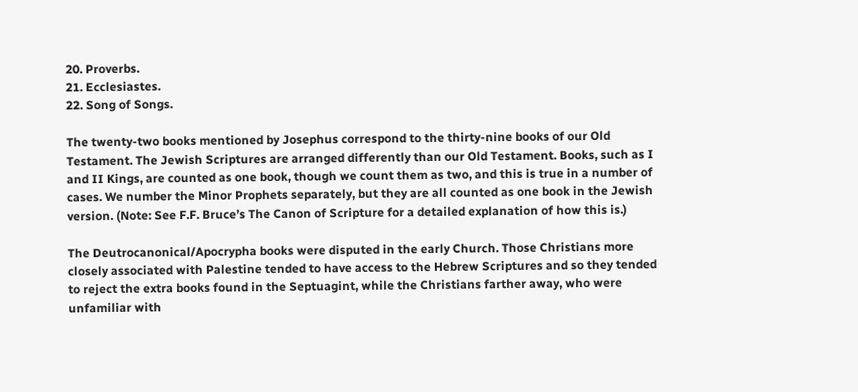20. Proverbs.
21. Ecclesiastes.
22. Song of Songs.

The twenty-two books mentioned by Josephus correspond to the thirty-nine books of our Old Testament. The Jewish Scriptures are arranged differently than our Old Testament. Books, such as I and II Kings, are counted as one book, though we count them as two, and this is true in a number of cases. We number the Minor Prophets separately, but they are all counted as one book in the Jewish version. (Note: See F.F. Bruce’s The Canon of Scripture for a detailed explanation of how this is.)

The Deutrocanonical/Apocrypha books were disputed in the early Church. Those Christians more closely associated with Palestine tended to have access to the Hebrew Scriptures and so they tended to reject the extra books found in the Septuagint, while the Christians farther away, who were unfamiliar with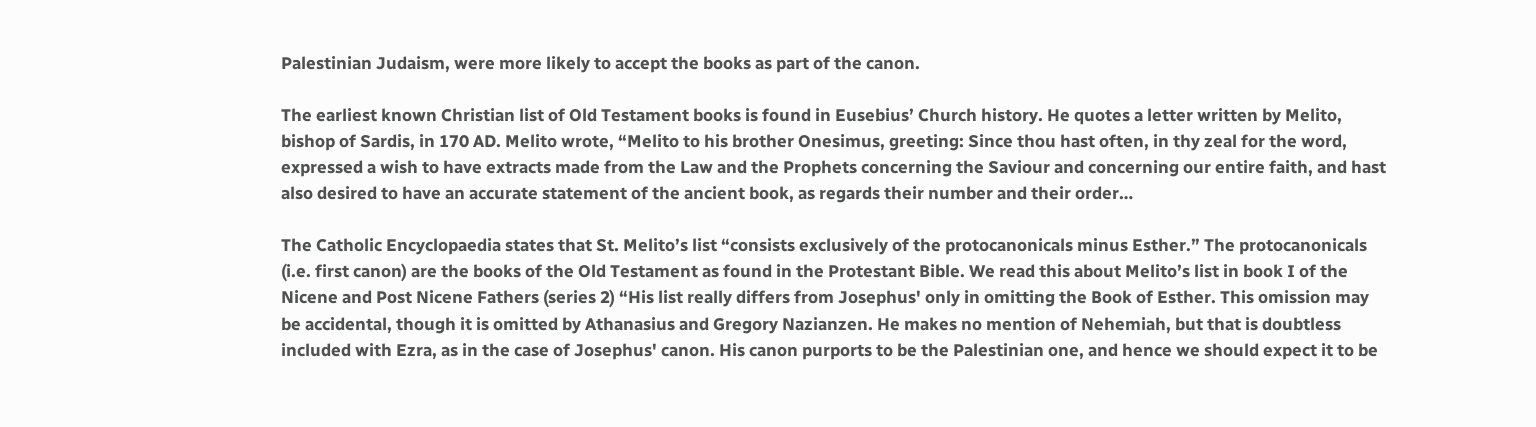Palestinian Judaism, were more likely to accept the books as part of the canon.

The earliest known Christian list of Old Testament books is found in Eusebius’ Church history. He quotes a letter written by Melito, bishop of Sardis, in 170 AD. Melito wrote, “Melito to his brother Onesimus, greeting: Since thou hast often, in thy zeal for the word, expressed a wish to have extracts made from the Law and the Prophets concerning the Saviour and concerning our entire faith, and hast also desired to have an accurate statement of the ancient book, as regards their number and their order…

The Catholic Encyclopaedia states that St. Melito’s list “consists exclusively of the protocanonicals minus Esther.” The protocanonicals (i.e. first canon) are the books of the Old Testament as found in the Protestant Bible. We read this about Melito’s list in book I of the Nicene and Post Nicene Fathers (series 2) “His list really differs from Josephus' only in omitting the Book of Esther. This omission may be accidental, though it is omitted by Athanasius and Gregory Nazianzen. He makes no mention of Nehemiah, but that is doubtless included with Ezra, as in the case of Josephus' canon. His canon purports to be the Palestinian one, and hence we should expect it to be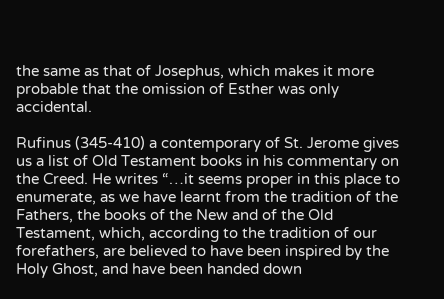the same as that of Josephus, which makes it more probable that the omission of Esther was only accidental.

Rufinus (345-410) a contemporary of St. Jerome gives us a list of Old Testament books in his commentary on the Creed. He writes “…it seems proper in this place to enumerate, as we have learnt from the tradition of the Fathers, the books of the New and of the Old Testament, which, according to the tradition of our forefathers, are believed to have been inspired by the Holy Ghost, and have been handed down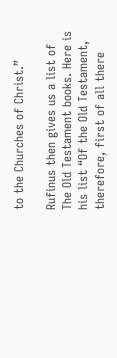to the Churches of Christ.”

Rufinus then gives us a list of The Old Testament books. Here is his list “Of the Old Testament, therefore, first of all there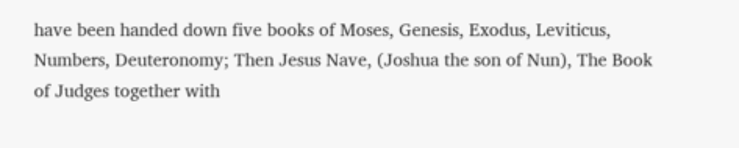have been handed down five books of Moses, Genesis, Exodus, Leviticus, Numbers, Deuteronomy; Then Jesus Nave, (Joshua the son of Nun), The Book of Judges together with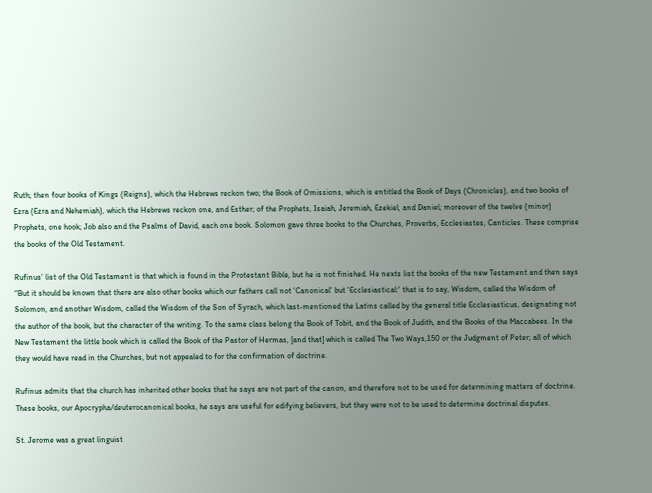Ruth; then four books of Kings (Reigns), which the Hebrews reckon two; the Book of Omissions, which is entitled the Book of Days (Chronicles), and two books of Ezra (Ezra and Nehemiah), which the Hebrews reckon one, and Esther; of the Prophets, Isaiah, Jeremiah, Ezekiel, and Daniel; moreover of the twelve (minor) Prophets, one hook; Job also and the Psalms of David, each one book. Solomon gave three books to the Churches, Proverbs, Ecclesiastes, Canticles. These comprise the books of the Old Testament.

Rufinus’ list of the Old Testament is that which is found in the Protestant Bible, but he is not finished. He nexts list the books of the new Testament and then says “But it should be known that there are also other books which our fathers call not 'Canonical' but 'Ecclesiastical:' that is to say, Wisdom, called the Wisdom of Solomon, and another Wisdom, called the Wisdom of the Son of Syrach, which last-mentioned the Latins called by the general title Ecclesiasticus, designating not the author of the book, but the character of the writing. To the same class belong the Book of Tobit, and the Book of Judith, and the Books of the Maccabees. In the New Testament the little book which is called the Book of the Pastor of Hermas, [and that] which is called The Two Ways,150 or the Judgment of Peter; all of which they would have read in the Churches, but not appealed to for the confirmation of doctrine.

Rufinus admits that the church has inherited other books that he says are not part of the canon, and therefore not to be used for determining matters of doctrine. These books, our Apocrypha/deuterocanonical books, he says are useful for edifying believers, but they were not to be used to determine doctrinal disputes.

St. Jerome was a great linguist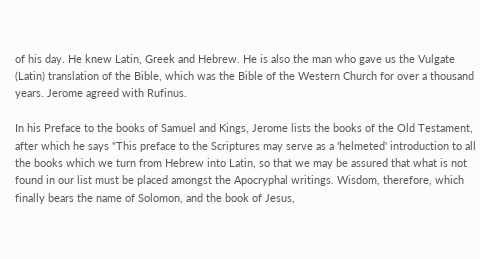of his day. He knew Latin, Greek and Hebrew. He is also the man who gave us the Vulgate (Latin) translation of the Bible, which was the Bible of the Western Church for over a thousand years. Jerome agreed with Rufinus.

In his Preface to the books of Samuel and Kings, Jerome lists the books of the Old Testament, after which he says “This preface to the Scriptures may serve as a 'helmeted' introduction to all the books which we turn from Hebrew into Latin, so that we may be assured that what is not found in our list must be placed amongst the Apocryphal writings. Wisdom, therefore, which finally bears the name of Solomon, and the book of Jesus,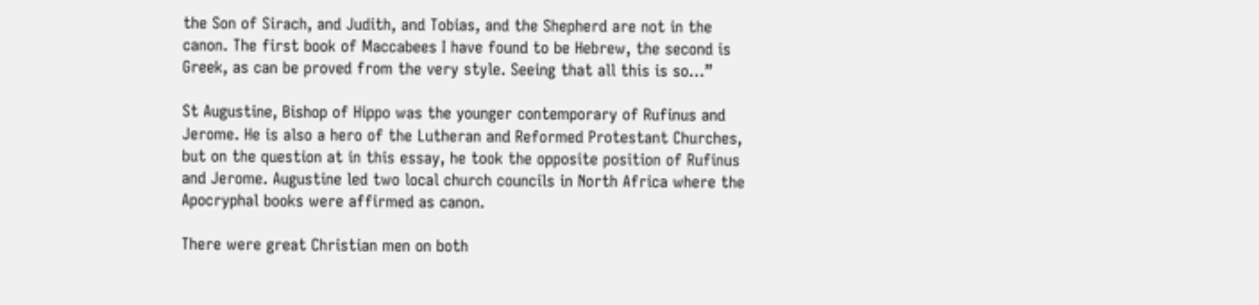the Son of Sirach, and Judith, and Tobias, and the Shepherd are not in the canon. The first book of Maccabees I have found to be Hebrew, the second is Greek, as can be proved from the very style. Seeing that all this is so…”

St Augustine, Bishop of Hippo was the younger contemporary of Rufinus and Jerome. He is also a hero of the Lutheran and Reformed Protestant Churches, but on the question at in this essay, he took the opposite position of Rufinus and Jerome. Augustine led two local church councils in North Africa where the Apocryphal books were affirmed as canon.

There were great Christian men on both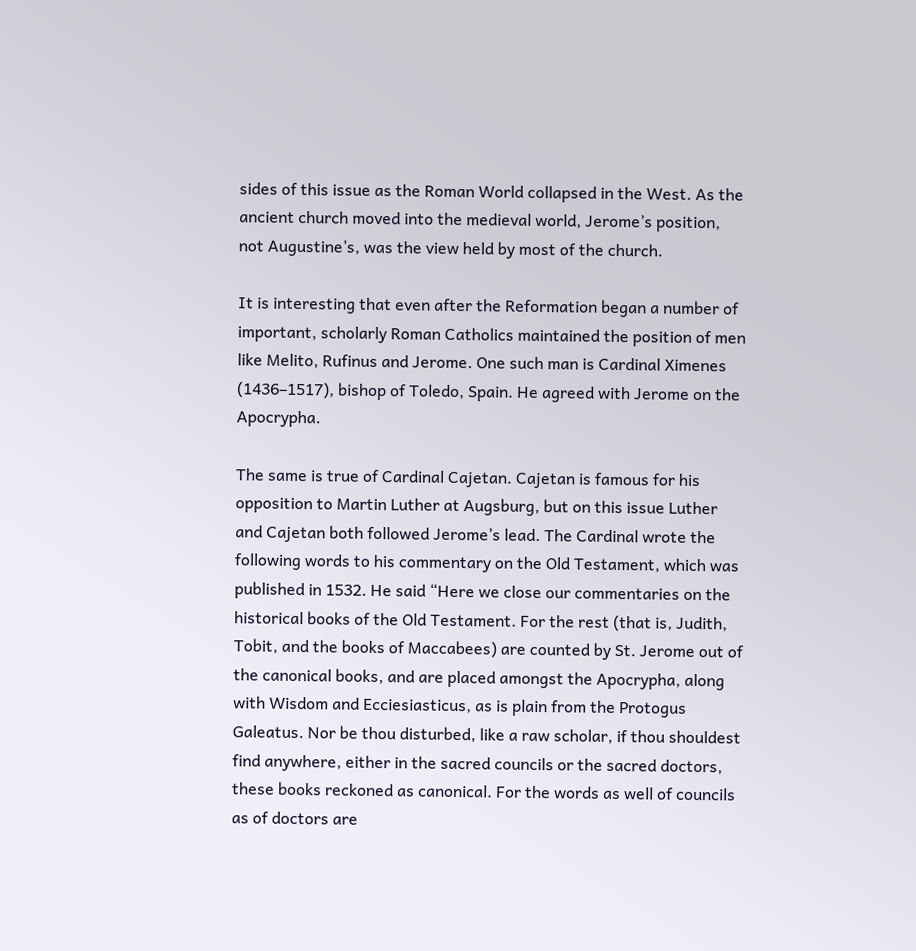sides of this issue as the Roman World collapsed in the West. As the ancient church moved into the medieval world, Jerome’s position, not Augustine’s, was the view held by most of the church.

It is interesting that even after the Reformation began a number of important, scholarly Roman Catholics maintained the position of men like Melito, Rufinus and Jerome. One such man is Cardinal Ximenes (1436–1517), bishop of Toledo, Spain. He agreed with Jerome on the Apocrypha.

The same is true of Cardinal Cajetan. Cajetan is famous for his opposition to Martin Luther at Augsburg, but on this issue Luther and Cajetan both followed Jerome’s lead. The Cardinal wrote the following words to his commentary on the Old Testament, which was published in 1532. He said “Here we close our commentaries on the historical books of the Old Testament. For the rest (that is, Judith, Tobit, and the books of Maccabees) are counted by St. Jerome out of the canonical books, and are placed amongst the Apocrypha, along with Wisdom and Ecciesiasticus, as is plain from the Protogus Galeatus. Nor be thou disturbed, like a raw scholar, if thou shouldest find anywhere, either in the sacred councils or the sacred doctors, these books reckoned as canonical. For the words as well of councils as of doctors are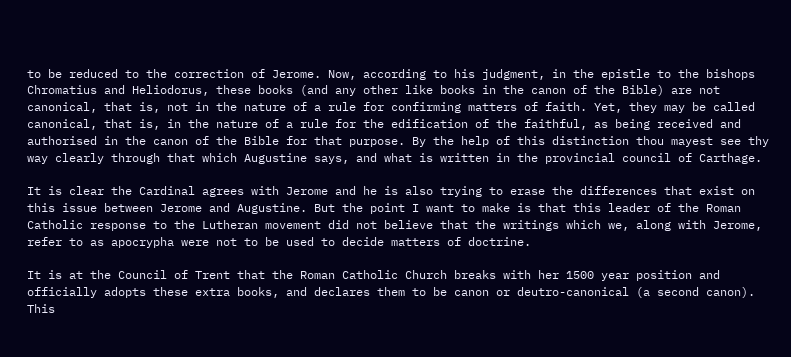to be reduced to the correction of Jerome. Now, according to his judgment, in the epistle to the bishops Chromatius and Heliodorus, these books (and any other like books in the canon of the Bible) are not canonical, that is, not in the nature of a rule for confirming matters of faith. Yet, they may be called canonical, that is, in the nature of a rule for the edification of the faithful, as being received and authorised in the canon of the Bible for that purpose. By the help of this distinction thou mayest see thy way clearly through that which Augustine says, and what is written in the provincial council of Carthage.

It is clear the Cardinal agrees with Jerome and he is also trying to erase the differences that exist on this issue between Jerome and Augustine. But the point I want to make is that this leader of the Roman Catholic response to the Lutheran movement did not believe that the writings which we, along with Jerome, refer to as apocrypha were not to be used to decide matters of doctrine.

It is at the Council of Trent that the Roman Catholic Church breaks with her 1500 year position and officially adopts these extra books, and declares them to be canon or deutro-canonical (a second canon). This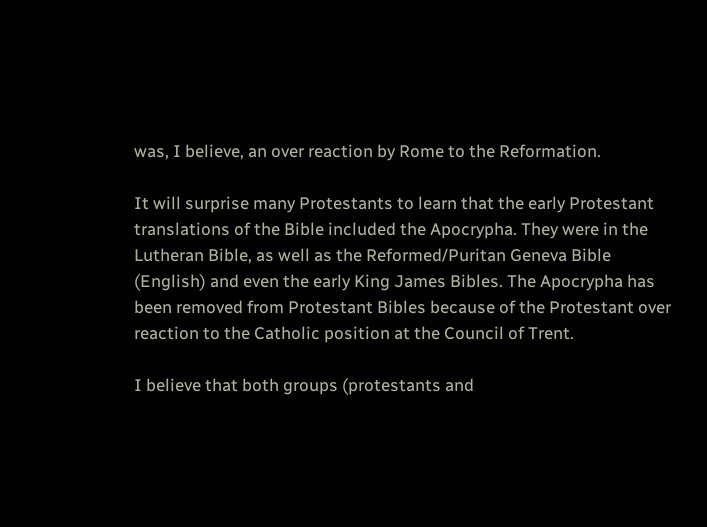was, I believe, an over reaction by Rome to the Reformation.

It will surprise many Protestants to learn that the early Protestant translations of the Bible included the Apocrypha. They were in the Lutheran Bible, as well as the Reformed/Puritan Geneva Bible (English) and even the early King James Bibles. The Apocrypha has been removed from Protestant Bibles because of the Protestant over reaction to the Catholic position at the Council of Trent.

I believe that both groups (protestants and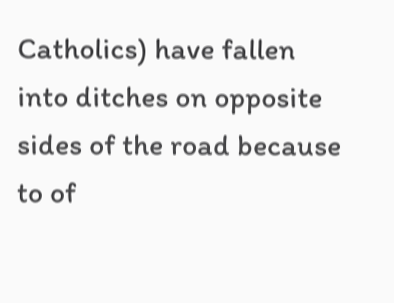Catholics) have fallen into ditches on opposite sides of the road because to of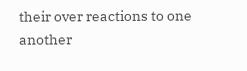their over reactions to one another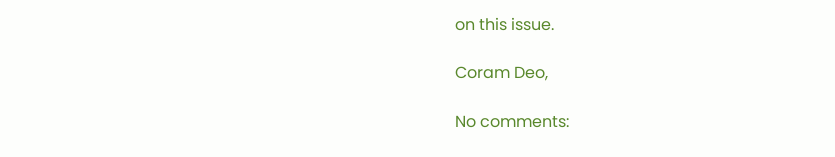on this issue.

Coram Deo,

No comments: